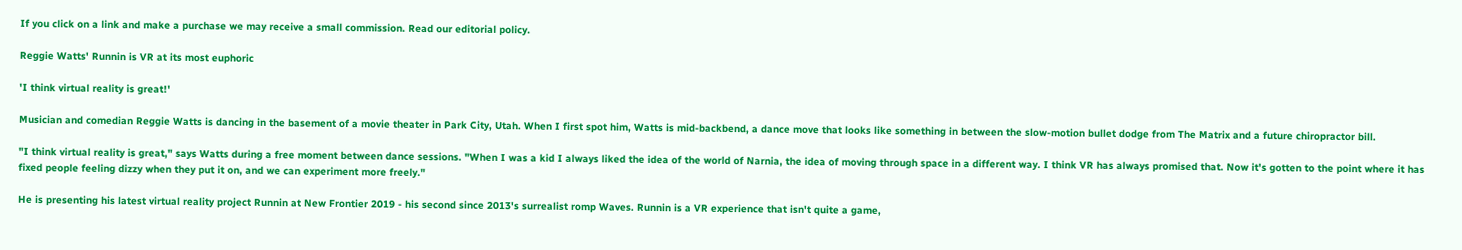If you click on a link and make a purchase we may receive a small commission. Read our editorial policy.

Reggie Watts' Runnin is VR at its most euphoric

'I think virtual reality is great!'

Musician and comedian Reggie Watts is dancing in the basement of a movie theater in Park City, Utah. When I first spot him, Watts is mid-backbend, a dance move that looks like something in between the slow-motion bullet dodge from The Matrix and a future chiropractor bill.

"I think virtual reality is great," says Watts during a free moment between dance sessions. "When I was a kid I always liked the idea of the world of Narnia, the idea of moving through space in a different way. I think VR has always promised that. Now it's gotten to the point where it has fixed people feeling dizzy when they put it on, and we can experiment more freely."

He is presenting his latest virtual reality project Runnin at New Frontier 2019 - his second since 2013's surrealist romp Waves. Runnin is a VR experience that isn't quite a game,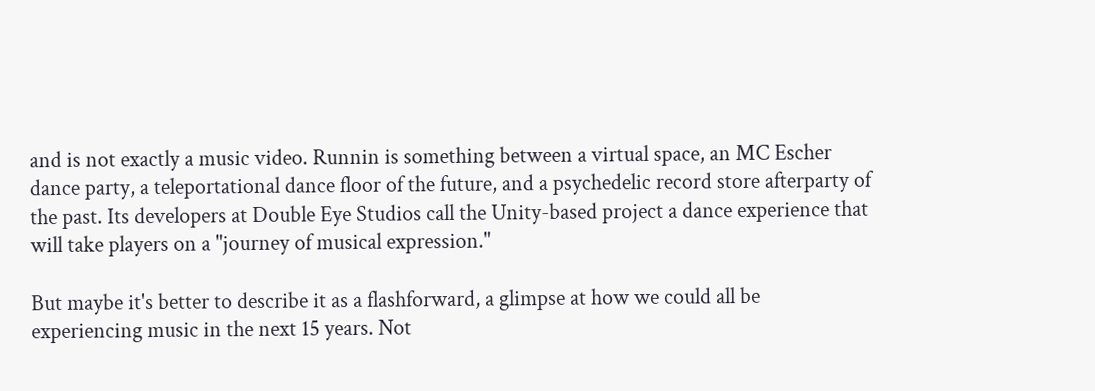and is not exactly a music video. Runnin is something between a virtual space, an MC Escher dance party, a teleportational dance floor of the future, and a psychedelic record store afterparty of the past. Its developers at Double Eye Studios call the Unity-based project a dance experience that will take players on a "journey of musical expression."

But maybe it's better to describe it as a flashforward, a glimpse at how we could all be experiencing music in the next 15 years. Not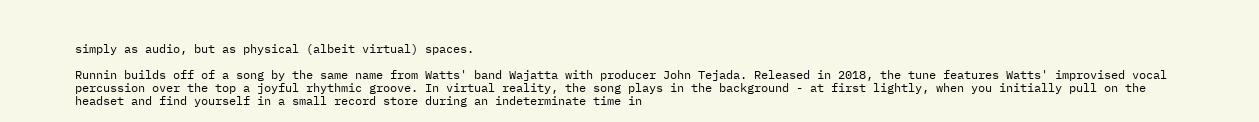simply as audio, but as physical (albeit virtual) spaces.

Runnin builds off of a song by the same name from Watts' band Wajatta with producer John Tejada. Released in 2018, the tune features Watts' improvised vocal percussion over the top a joyful rhythmic groove. In virtual reality, the song plays in the background - at first lightly, when you initially pull on the headset and find yourself in a small record store during an indeterminate time in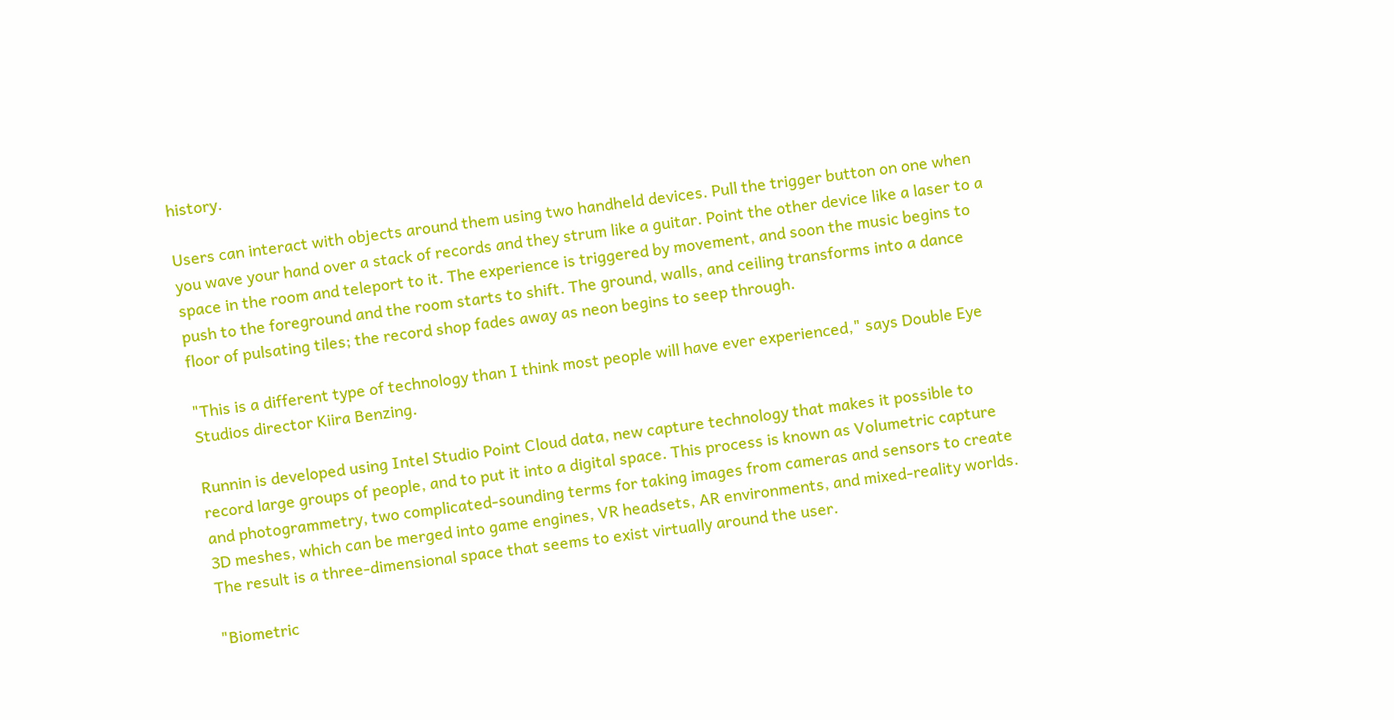history.

Users can interact with objects around them using two handheld devices. Pull the trigger button on one when you wave your hand over a stack of records and they strum like a guitar. Point the other device like a laser to a space in the room and teleport to it. The experience is triggered by movement, and soon the music begins to push to the foreground and the room starts to shift. The ground, walls, and ceiling transforms into a dance floor of pulsating tiles; the record shop fades away as neon begins to seep through.

"This is a different type of technology than I think most people will have ever experienced," says Double Eye Studios director Kiira Benzing.

Runnin is developed using Intel Studio Point Cloud data, new capture technology that makes it possible to record large groups of people, and to put it into a digital space. This process is known as Volumetric capture and photogrammetry, two complicated-sounding terms for taking images from cameras and sensors to create 3D meshes, which can be merged into game engines, VR headsets, AR environments, and mixed-reality worlds. The result is a three-dimensional space that seems to exist virtually around the user.

"Biometric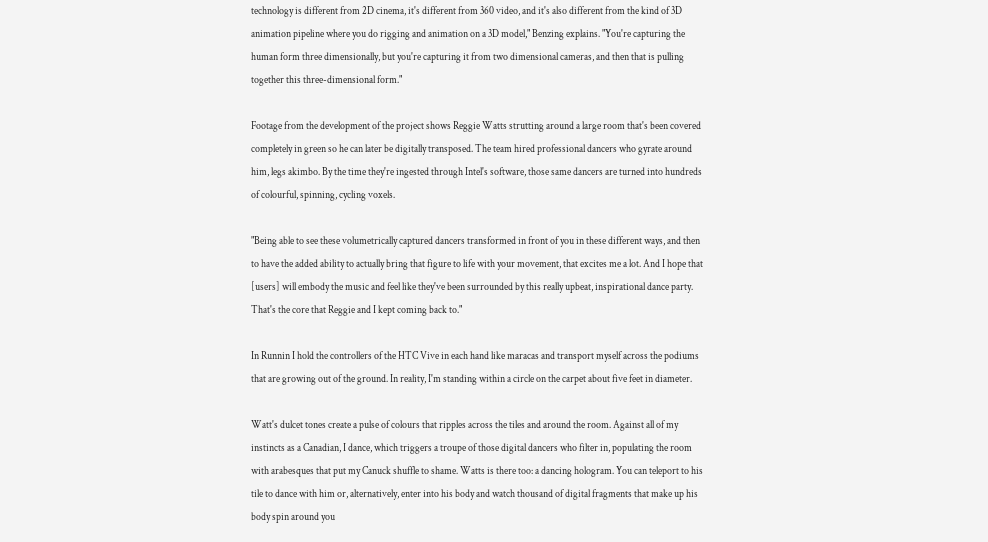technology is different from 2D cinema, it's different from 360 video, and it's also different from the kind of 3D animation pipeline where you do rigging and animation on a 3D model," Benzing explains. "You're capturing the human form three dimensionally, but you're capturing it from two dimensional cameras, and then that is pulling together this three-dimensional form."

Footage from the development of the project shows Reggie Watts strutting around a large room that's been covered completely in green so he can later be digitally transposed. The team hired professional dancers who gyrate around him, legs akimbo. By the time they're ingested through Intel's software, those same dancers are turned into hundreds of colourful, spinning, cycling voxels.

"Being able to see these volumetrically captured dancers transformed in front of you in these different ways, and then to have the added ability to actually bring that figure to life with your movement, that excites me a lot. And I hope that [users] will embody the music and feel like they've been surrounded by this really upbeat, inspirational dance party. That's the core that Reggie and I kept coming back to."

In Runnin I hold the controllers of the HTC Vive in each hand like maracas and transport myself across the podiums that are growing out of the ground. In reality, I'm standing within a circle on the carpet about five feet in diameter.

Watt's dulcet tones create a pulse of colours that ripples across the tiles and around the room. Against all of my instincts as a Canadian, I dance, which triggers a troupe of those digital dancers who filter in, populating the room with arabesques that put my Canuck shuffle to shame. Watts is there too: a dancing hologram. You can teleport to his tile to dance with him or, alternatively, enter into his body and watch thousand of digital fragments that make up his body spin around you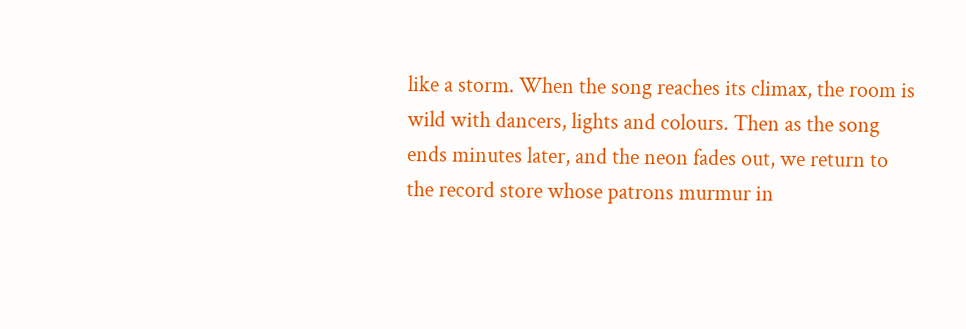like a storm. When the song reaches its climax, the room is wild with dancers, lights and colours. Then as the song ends minutes later, and the neon fades out, we return to the record store whose patrons murmur in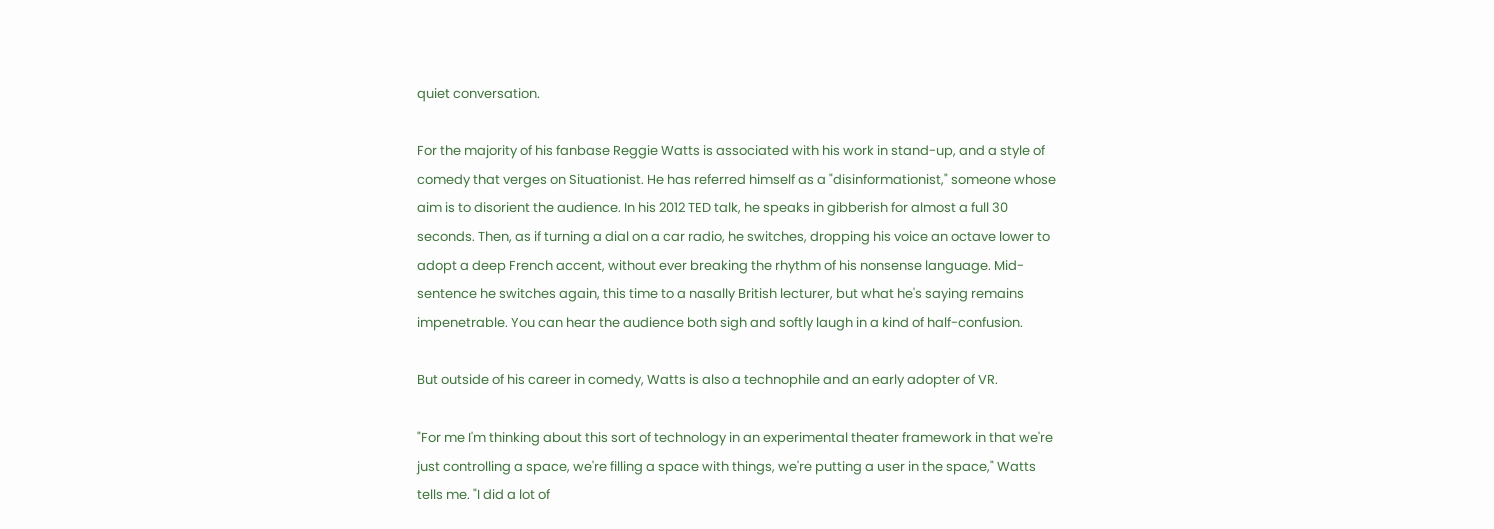quiet conversation.

For the majority of his fanbase Reggie Watts is associated with his work in stand-up, and a style of comedy that verges on Situationist. He has referred himself as a "disinformationist," someone whose aim is to disorient the audience. In his 2012 TED talk, he speaks in gibberish for almost a full 30 seconds. Then, as if turning a dial on a car radio, he switches, dropping his voice an octave lower to adopt a deep French accent, without ever breaking the rhythm of his nonsense language. Mid-sentence he switches again, this time to a nasally British lecturer, but what he's saying remains impenetrable. You can hear the audience both sigh and softly laugh in a kind of half-confusion.

But outside of his career in comedy, Watts is also a technophile and an early adopter of VR.

"For me I'm thinking about this sort of technology in an experimental theater framework in that we're just controlling a space, we're filling a space with things, we're putting a user in the space," Watts tells me. "I did a lot of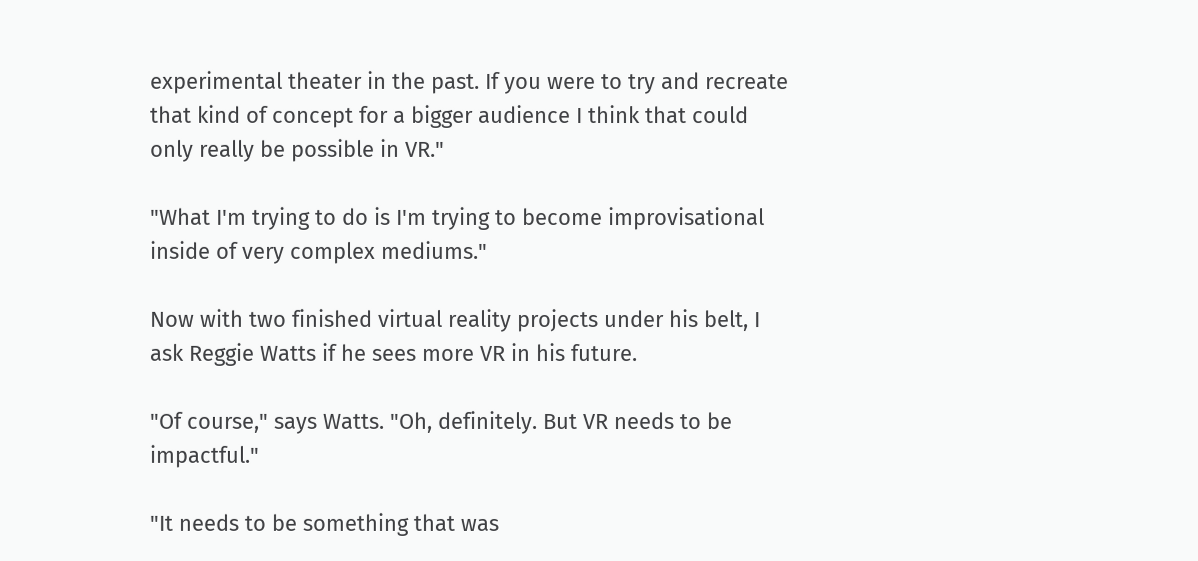experimental theater in the past. If you were to try and recreate that kind of concept for a bigger audience I think that could only really be possible in VR."

"What I'm trying to do is I'm trying to become improvisational inside of very complex mediums."

Now with two finished virtual reality projects under his belt, I ask Reggie Watts if he sees more VR in his future.

"Of course," says Watts. "Oh, definitely. But VR needs to be impactful."

"It needs to be something that was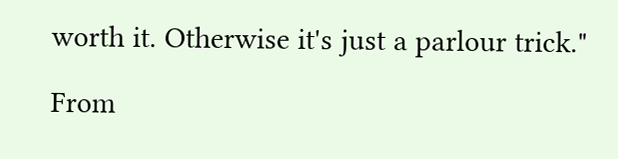worth it. Otherwise it's just a parlour trick."

From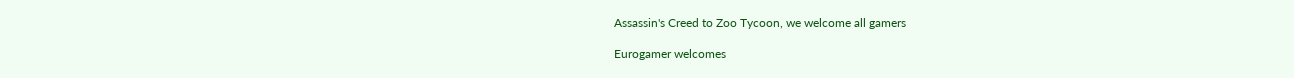Assassin's Creed to Zoo Tycoon, we welcome all gamers

Eurogamer welcomes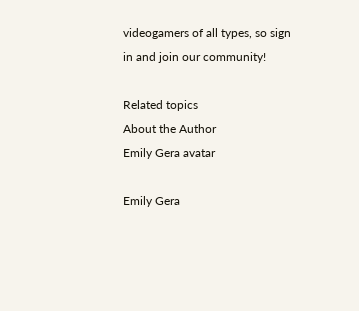videogamers of all types, so sign in and join our community!

Related topics
About the Author
Emily Gera avatar

Emily Gera